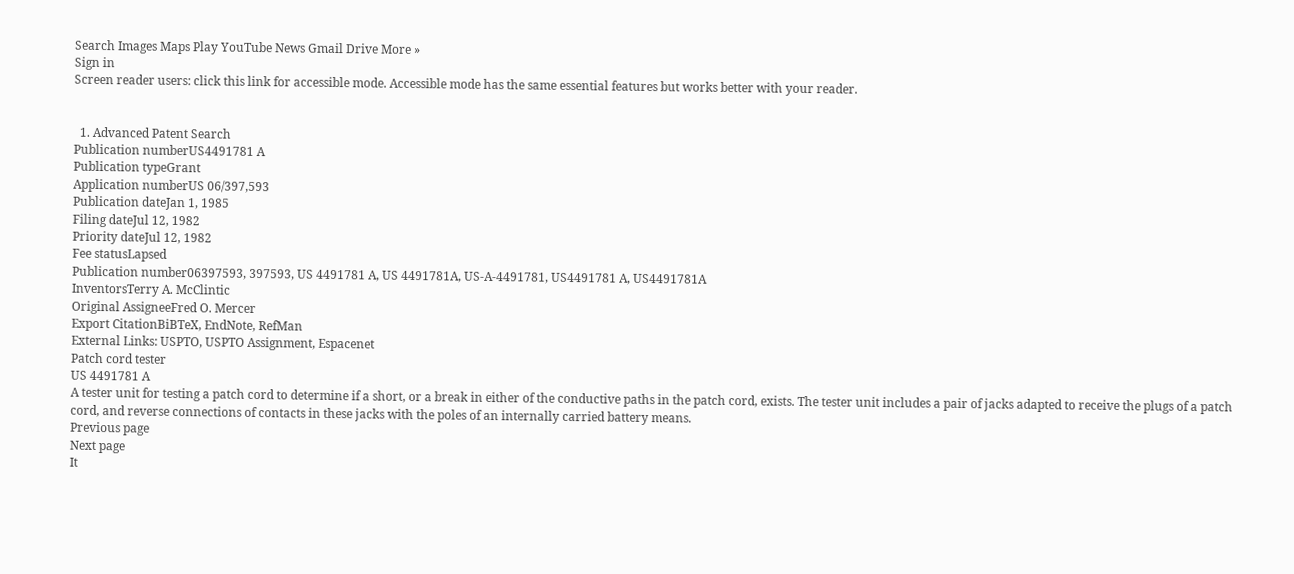Search Images Maps Play YouTube News Gmail Drive More »
Sign in
Screen reader users: click this link for accessible mode. Accessible mode has the same essential features but works better with your reader.


  1. Advanced Patent Search
Publication numberUS4491781 A
Publication typeGrant
Application numberUS 06/397,593
Publication dateJan 1, 1985
Filing dateJul 12, 1982
Priority dateJul 12, 1982
Fee statusLapsed
Publication number06397593, 397593, US 4491781 A, US 4491781A, US-A-4491781, US4491781 A, US4491781A
InventorsTerry A. McClintic
Original AssigneeFred O. Mercer
Export CitationBiBTeX, EndNote, RefMan
External Links: USPTO, USPTO Assignment, Espacenet
Patch cord tester
US 4491781 A
A tester unit for testing a patch cord to determine if a short, or a break in either of the conductive paths in the patch cord, exists. The tester unit includes a pair of jacks adapted to receive the plugs of a patch cord, and reverse connections of contacts in these jacks with the poles of an internally carried battery means.
Previous page
Next page
It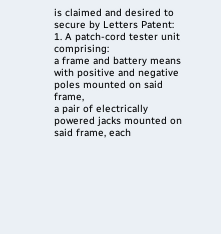is claimed and desired to secure by Letters Patent:
1. A patch-cord tester unit comprising:
a frame and battery means with positive and negative poles mounted on said frame,
a pair of electrically powered jacks mounted on said frame, each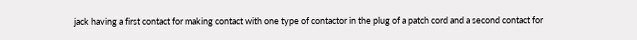jack having a first contact for making contact with one type of contactor in the plug of a patch cord and a second contact for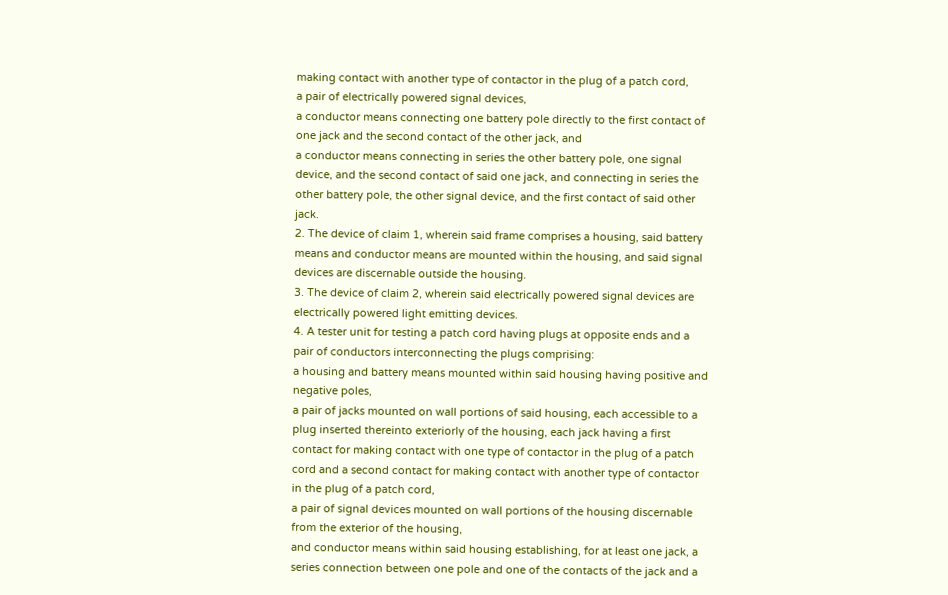making contact with another type of contactor in the plug of a patch cord,
a pair of electrically powered signal devices,
a conductor means connecting one battery pole directly to the first contact of one jack and the second contact of the other jack, and
a conductor means connecting in series the other battery pole, one signal device, and the second contact of said one jack, and connecting in series the other battery pole, the other signal device, and the first contact of said other jack.
2. The device of claim 1, wherein said frame comprises a housing, said battery means and conductor means are mounted within the housing, and said signal devices are discernable outside the housing.
3. The device of claim 2, wherein said electrically powered signal devices are electrically powered light emitting devices.
4. A tester unit for testing a patch cord having plugs at opposite ends and a pair of conductors interconnecting the plugs comprising:
a housing and battery means mounted within said housing having positive and negative poles,
a pair of jacks mounted on wall portions of said housing, each accessible to a plug inserted thereinto exteriorly of the housing, each jack having a first contact for making contact with one type of contactor in the plug of a patch cord and a second contact for making contact with another type of contactor in the plug of a patch cord,
a pair of signal devices mounted on wall portions of the housing discernable from the exterior of the housing,
and conductor means within said housing establishing, for at least one jack, a series connection between one pole and one of the contacts of the jack and a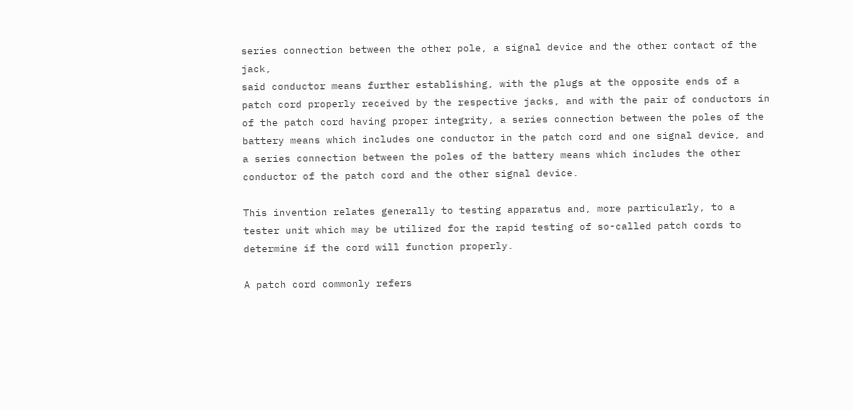series connection between the other pole, a signal device and the other contact of the jack,
said conductor means further establishing, with the plugs at the opposite ends of a patch cord properly received by the respective jacks, and with the pair of conductors in of the patch cord having proper integrity, a series connection between the poles of the battery means which includes one conductor in the patch cord and one signal device, and a series connection between the poles of the battery means which includes the other conductor of the patch cord and the other signal device.

This invention relates generally to testing apparatus and, more particularly, to a tester unit which may be utilized for the rapid testing of so-called patch cords to determine if the cord will function properly.

A patch cord commonly refers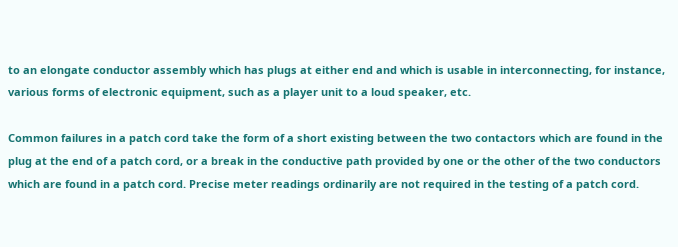to an elongate conductor assembly which has plugs at either end and which is usable in interconnecting, for instance, various forms of electronic equipment, such as a player unit to a loud speaker, etc.

Common failures in a patch cord take the form of a short existing between the two contactors which are found in the plug at the end of a patch cord, or a break in the conductive path provided by one or the other of the two conductors which are found in a patch cord. Precise meter readings ordinarily are not required in the testing of a patch cord.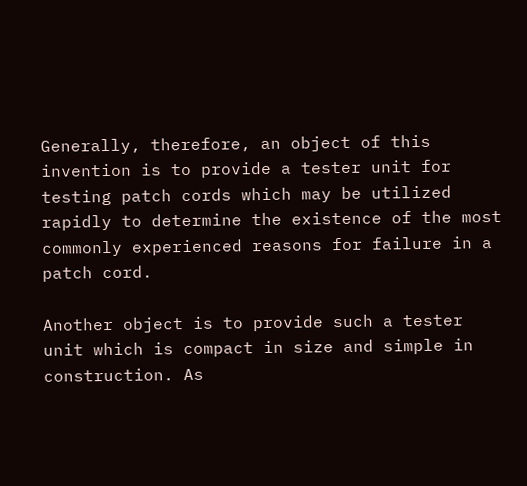Generally, therefore, an object of this invention is to provide a tester unit for testing patch cords which may be utilized rapidly to determine the existence of the most commonly experienced reasons for failure in a patch cord.

Another object is to provide such a tester unit which is compact in size and simple in construction. As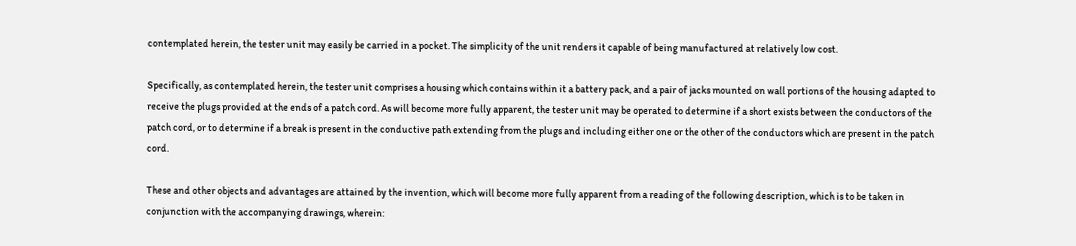contemplated herein, the tester unit may easily be carried in a pocket. The simplicity of the unit renders it capable of being manufactured at relatively low cost.

Specifically, as contemplated herein, the tester unit comprises a housing which contains within it a battery pack, and a pair of jacks mounted on wall portions of the housing adapted to receive the plugs provided at the ends of a patch cord. As will become more fully apparent, the tester unit may be operated to determine if a short exists between the conductors of the patch cord, or to determine if a break is present in the conductive path extending from the plugs and including either one or the other of the conductors which are present in the patch cord.

These and other objects and advantages are attained by the invention, which will become more fully apparent from a reading of the following description, which is to be taken in conjunction with the accompanying drawings, wherein: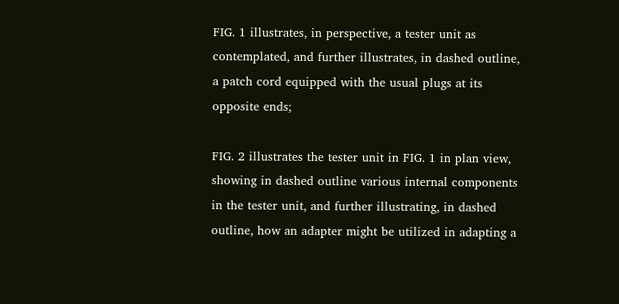FIG. 1 illustrates, in perspective, a tester unit as contemplated, and further illustrates, in dashed outline, a patch cord equipped with the usual plugs at its opposite ends;

FIG. 2 illustrates the tester unit in FIG. 1 in plan view, showing in dashed outline various internal components in the tester unit, and further illustrating, in dashed outline, how an adapter might be utilized in adapting a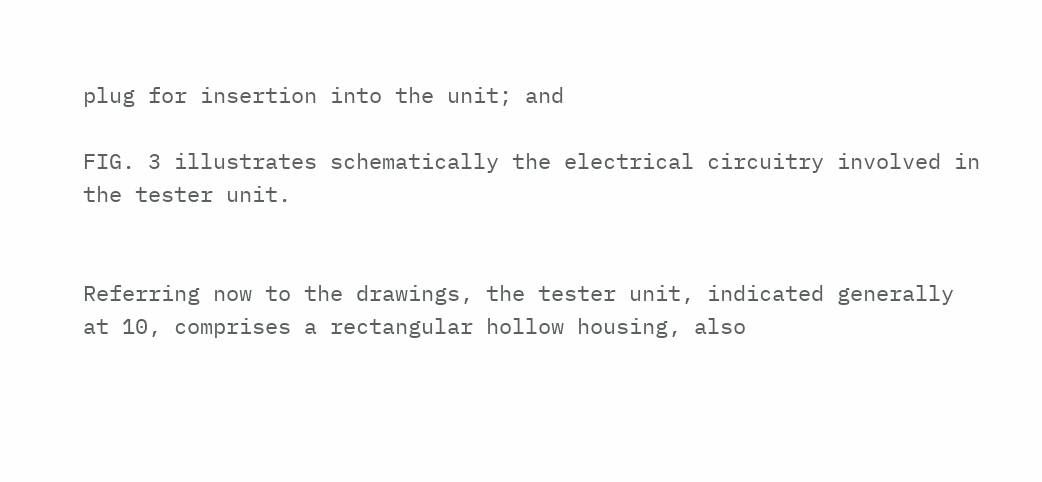plug for insertion into the unit; and

FIG. 3 illustrates schematically the electrical circuitry involved in the tester unit.


Referring now to the drawings, the tester unit, indicated generally at 10, comprises a rectangular hollow housing, also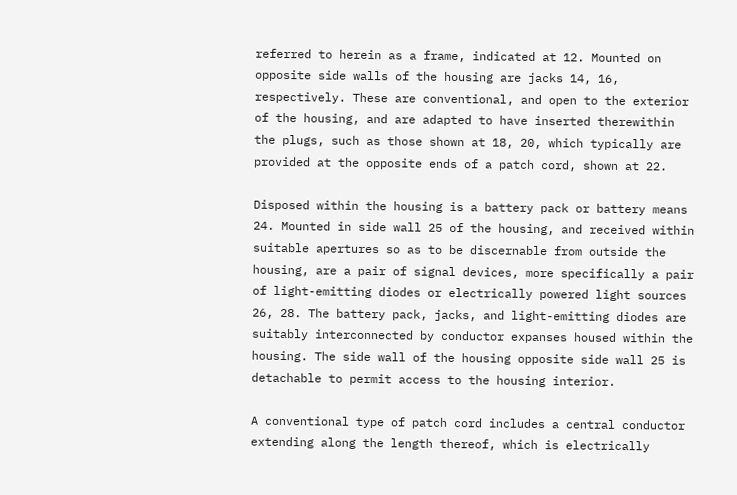referred to herein as a frame, indicated at 12. Mounted on opposite side walls of the housing are jacks 14, 16, respectively. These are conventional, and open to the exterior of the housing, and are adapted to have inserted therewithin the plugs, such as those shown at 18, 20, which typically are provided at the opposite ends of a patch cord, shown at 22.

Disposed within the housing is a battery pack or battery means 24. Mounted in side wall 25 of the housing, and received within suitable apertures so as to be discernable from outside the housing, are a pair of signal devices, more specifically a pair of light-emitting diodes or electrically powered light sources 26, 28. The battery pack, jacks, and light-emitting diodes are suitably interconnected by conductor expanses housed within the housing. The side wall of the housing opposite side wall 25 is detachable to permit access to the housing interior.

A conventional type of patch cord includes a central conductor extending along the length thereof, which is electrically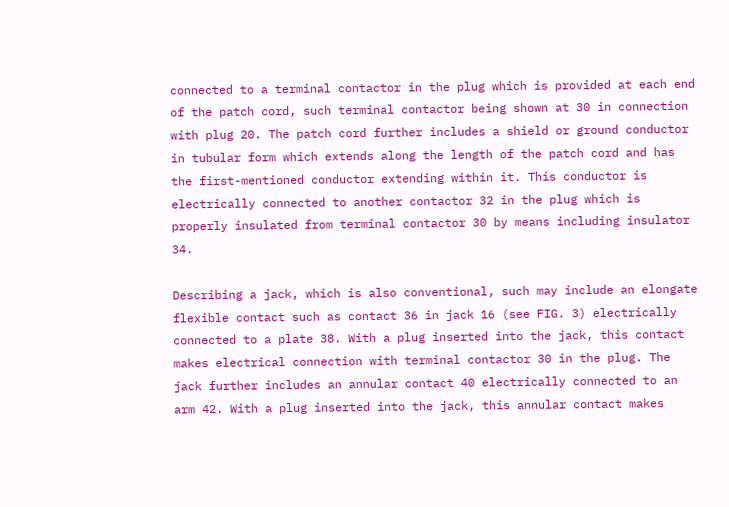connected to a terminal contactor in the plug which is provided at each end of the patch cord, such terminal contactor being shown at 30 in connection with plug 20. The patch cord further includes a shield or ground conductor in tubular form which extends along the length of the patch cord and has the first-mentioned conductor extending within it. This conductor is electrically connected to another contactor 32 in the plug which is properly insulated from terminal contactor 30 by means including insulator 34.

Describing a jack, which is also conventional, such may include an elongate flexible contact such as contact 36 in jack 16 (see FIG. 3) electrically connected to a plate 38. With a plug inserted into the jack, this contact makes electrical connection with terminal contactor 30 in the plug. The jack further includes an annular contact 40 electrically connected to an arm 42. With a plug inserted into the jack, this annular contact makes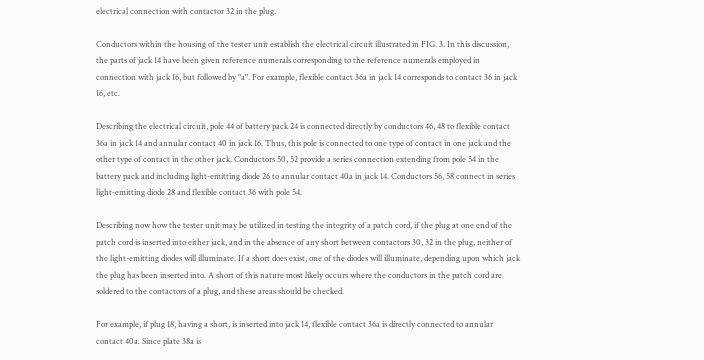electrical connection with contactor 32 in the plug.

Conductors within the housing of the tester unit establish the electrical circuit illustrated in FIG. 3. In this discussion, the parts of jack 14 have been given reference numerals corresponding to the reference numerals employed in connection with jack 16, but followed by "a". For example, flexible contact 36a in jack 14 corresponds to contact 36 in jack 16, etc.

Describing the electrical circuit, pole 44 of battery pack 24 is connected directly by conductors 46, 48 to flexible contact 36a in jack 14 and annular contact 40 in jack 16. Thus, this pole is connected to one type of contact in one jack and the other type of contact in the other jack. Conductors 50, 52 provide a series connection extending from pole 54 in the battery pack and including light-emitting diode 26 to annular contact 40a in jack 14. Conductors 56, 58 connect in series light-emitting diode 28 and flexible contact 36 with pole 54.

Describing now how the tester unit may be utilized in testing the integrity of a patch cord, if the plug at one end of the patch cord is inserted into either jack, and in the absence of any short between contactors 30, 32 in the plug, neither of the light-emitting diodes will illuminate. If a short does exist, one of the diodes will illuminate, depending upon which jack the plug has been inserted into. A short of this nature most likely occurs where the conductors in the patch cord are soldered to the contactors of a plug, and these areas should be checked.

For example, if plug 18, having a short, is inserted into jack 14, flexible contact 36a is directly connected to annular contact 40a. Since plate 38a is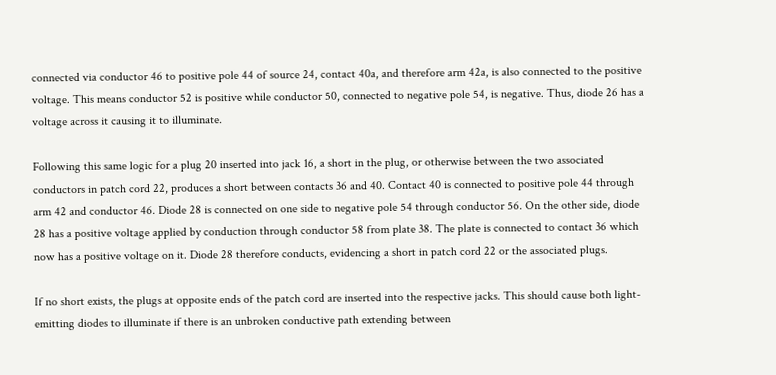connected via conductor 46 to positive pole 44 of source 24, contact 40a, and therefore arm 42a, is also connected to the positive voltage. This means conductor 52 is positive while conductor 50, connected to negative pole 54, is negative. Thus, diode 26 has a voltage across it causing it to illuminate.

Following this same logic for a plug 20 inserted into jack 16, a short in the plug, or otherwise between the two associated conductors in patch cord 22, produces a short between contacts 36 and 40. Contact 40 is connected to positive pole 44 through arm 42 and conductor 46. Diode 28 is connected on one side to negative pole 54 through conductor 56. On the other side, diode 28 has a positive voltage applied by conduction through conductor 58 from plate 38. The plate is connected to contact 36 which now has a positive voltage on it. Diode 28 therefore conducts, evidencing a short in patch cord 22 or the associated plugs.

If no short exists, the plugs at opposite ends of the patch cord are inserted into the respective jacks. This should cause both light-emitting diodes to illuminate if there is an unbroken conductive path extending between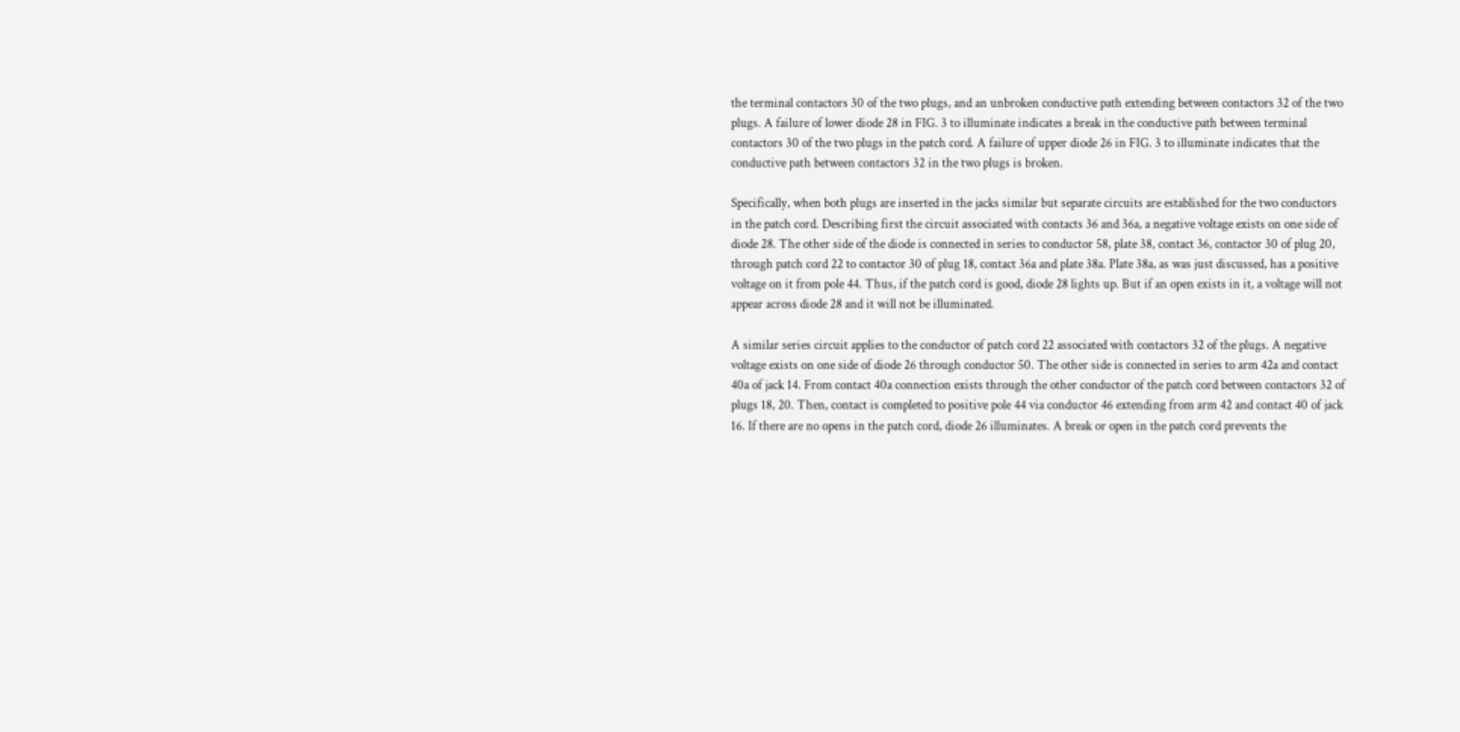the terminal contactors 30 of the two plugs, and an unbroken conductive path extending between contactors 32 of the two plugs. A failure of lower diode 28 in FIG. 3 to illuminate indicates a break in the conductive path between terminal contactors 30 of the two plugs in the patch cord. A failure of upper diode 26 in FIG. 3 to illuminate indicates that the conductive path between contactors 32 in the two plugs is broken.

Specifically, when both plugs are inserted in the jacks similar but separate circuits are established for the two conductors in the patch cord. Describing first the circuit associated with contacts 36 and 36a, a negative voltage exists on one side of diode 28. The other side of the diode is connected in series to conductor 58, plate 38, contact 36, contactor 30 of plug 20, through patch cord 22 to contactor 30 of plug 18, contact 36a and plate 38a. Plate 38a, as was just discussed, has a positive voltage on it from pole 44. Thus, if the patch cord is good, diode 28 lights up. But if an open exists in it, a voltage will not appear across diode 28 and it will not be illuminated.

A similar series circuit applies to the conductor of patch cord 22 associated with contactors 32 of the plugs. A negative voltage exists on one side of diode 26 through conductor 50. The other side is connected in series to arm 42a and contact 40a of jack 14. From contact 40a connection exists through the other conductor of the patch cord between contactors 32 of plugs 18, 20. Then, contact is completed to positive pole 44 via conductor 46 extending from arm 42 and contact 40 of jack 16. If there are no opens in the patch cord, diode 26 illuminates. A break or open in the patch cord prevents the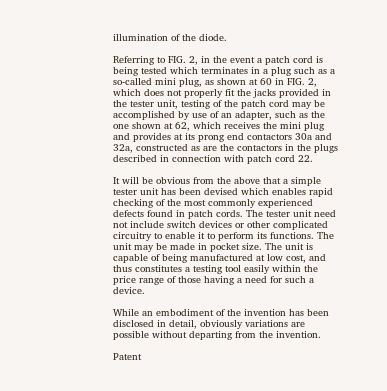illumination of the diode.

Referring to FIG. 2, in the event a patch cord is being tested which terminates in a plug such as a so-called mini plug, as shown at 60 in FIG. 2, which does not properly fit the jacks provided in the tester unit, testing of the patch cord may be accomplished by use of an adapter, such as the one shown at 62, which receives the mini plug and provides at its prong end contactors 30a and 32a, constructed as are the contactors in the plugs described in connection with patch cord 22.

It will be obvious from the above that a simple tester unit has been devised which enables rapid checking of the most commonly experienced defects found in patch cords. The tester unit need not include switch devices or other complicated circuitry to enable it to perform its functions. The unit may be made in pocket size. The unit is capable of being manufactured at low cost, and thus constitutes a testing tool easily within the price range of those having a need for such a device.

While an embodiment of the invention has been disclosed in detail, obviously variations are possible without departing from the invention.

Patent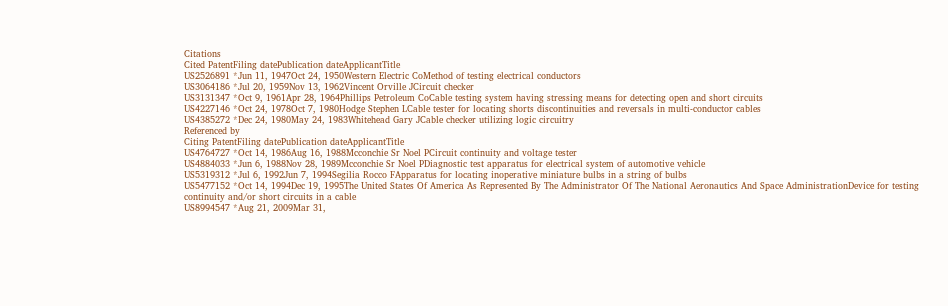Citations
Cited PatentFiling datePublication dateApplicantTitle
US2526891 *Jun 11, 1947Oct 24, 1950Western Electric CoMethod of testing electrical conductors
US3064186 *Jul 20, 1959Nov 13, 1962Vincent Orville JCircuit checker
US3131347 *Oct 9, 1961Apr 28, 1964Phillips Petroleum CoCable testing system having stressing means for detecting open and short circuits
US4227146 *Oct 24, 1978Oct 7, 1980Hodge Stephen LCable tester for locating shorts discontinuities and reversals in multi-conductor cables
US4385272 *Dec 24, 1980May 24, 1983Whitehead Gary JCable checker utilizing logic circuitry
Referenced by
Citing PatentFiling datePublication dateApplicantTitle
US4764727 *Oct 14, 1986Aug 16, 1988Mcconchie Sr Noel PCircuit continuity and voltage tester
US4884033 *Jun 6, 1988Nov 28, 1989Mcconchie Sr Noel PDiagnostic test apparatus for electrical system of automotive vehicle
US5319312 *Jul 6, 1992Jun 7, 1994Segilia Rocco FApparatus for locating inoperative miniature bulbs in a string of bulbs
US5477152 *Oct 14, 1994Dec 19, 1995The United States Of America As Represented By The Administrator Of The National Aeronautics And Space AdministrationDevice for testing continuity and/or short circuits in a cable
US8994547 *Aug 21, 2009Mar 31,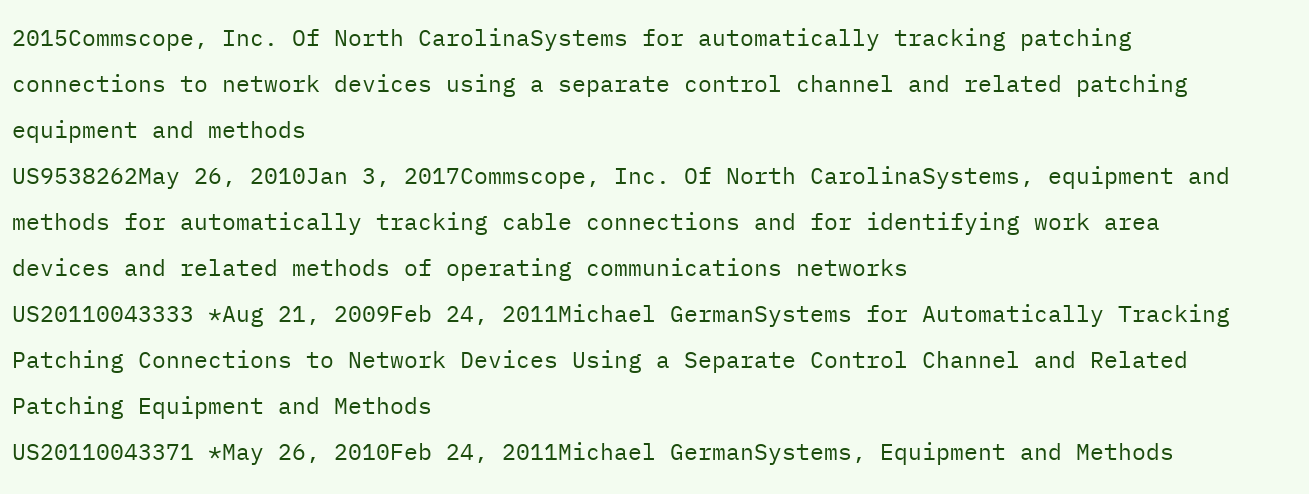2015Commscope, Inc. Of North CarolinaSystems for automatically tracking patching connections to network devices using a separate control channel and related patching equipment and methods
US9538262May 26, 2010Jan 3, 2017Commscope, Inc. Of North CarolinaSystems, equipment and methods for automatically tracking cable connections and for identifying work area devices and related methods of operating communications networks
US20110043333 *Aug 21, 2009Feb 24, 2011Michael GermanSystems for Automatically Tracking Patching Connections to Network Devices Using a Separate Control Channel and Related Patching Equipment and Methods
US20110043371 *May 26, 2010Feb 24, 2011Michael GermanSystems, Equipment and Methods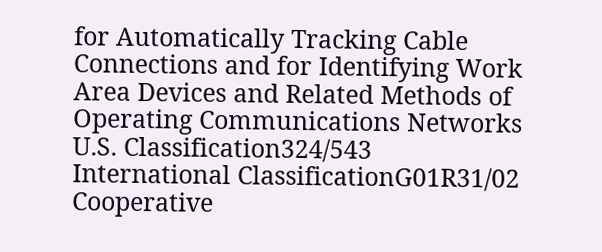for Automatically Tracking Cable Connections and for Identifying Work Area Devices and Related Methods of Operating Communications Networks
U.S. Classification324/543
International ClassificationG01R31/02
Cooperative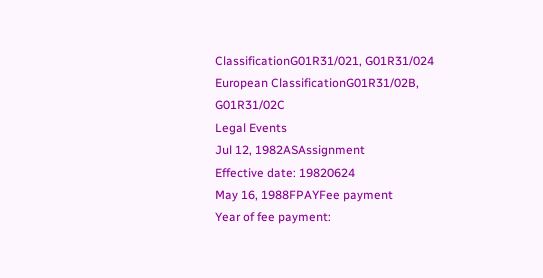ClassificationG01R31/021, G01R31/024
European ClassificationG01R31/02B, G01R31/02C
Legal Events
Jul 12, 1982ASAssignment
Effective date: 19820624
May 16, 1988FPAYFee payment
Year of fee payment: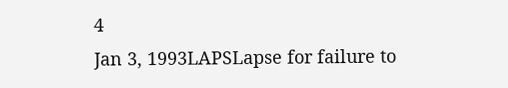4
Jan 3, 1993LAPSLapse for failure to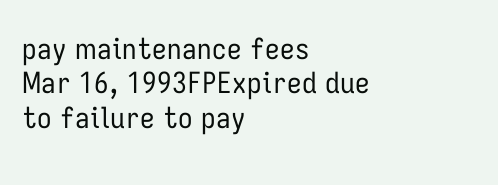pay maintenance fees
Mar 16, 1993FPExpired due to failure to pay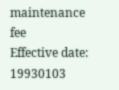maintenance fee
Effective date: 19930103